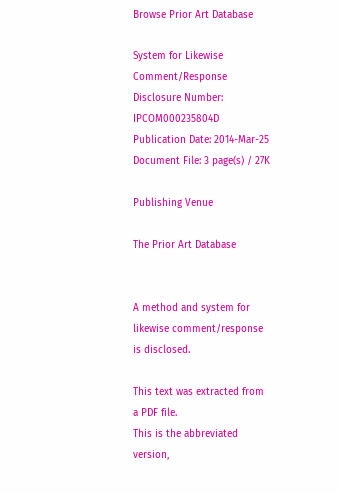Browse Prior Art Database

System for Likewise Comment/Response Disclosure Number: IPCOM000235804D
Publication Date: 2014-Mar-25
Document File: 3 page(s) / 27K

Publishing Venue

The Prior Art Database


A method and system for likewise comment/response is disclosed.

This text was extracted from a PDF file.
This is the abbreviated version,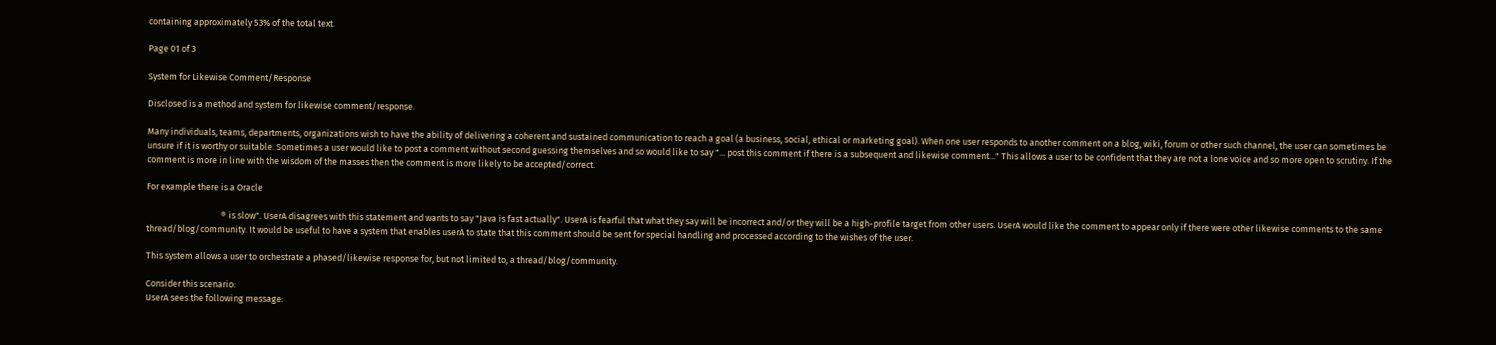containing approximately 53% of the total text.

Page 01 of 3

System for Likewise Comment/Response

Disclosed is a method and system for likewise comment/response.

Many individuals, teams, departments, organizations wish to have the ability of delivering a coherent and sustained communication to reach a goal (a business, social, ethical or marketing goal). When one user responds to another comment on a blog, wiki, forum or other such channel, the user can sometimes be unsure if it is worthy or suitable. Sometimes a user would like to post a comment without second guessing themselves and so would like to say "... post this comment if there is a subsequent and likewise comment..." This allows a user to be confident that they are not a lone voice and so more open to scrutiny. If the comment is more in line with the wisdom of the masses then the comment is more likely to be accepted/correct.

For example there is a Oracle

                                     ® is slow". UserA disagrees with this statement and wants to say "Java is fast actually". UserA is fearful that what they say will be incorrect and/or they will be a high-profile target from other users. UserA would like the comment to appear only if there were other likewise comments to the same thread/blog/community. It would be useful to have a system that enables userA to state that this comment should be sent for special handling and processed according to the wishes of the user.

This system allows a user to orchestrate a phased/likewise response for, but not limited to, a thread/blog/community.

Consider this scenario:
UserA sees the following message: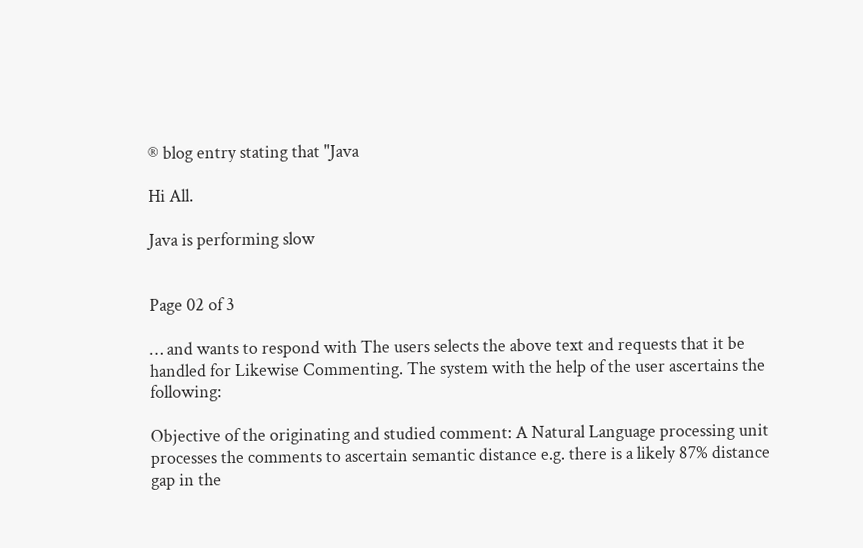® blog entry stating that "Java

Hi All.

Java is performing slow


Page 02 of 3

… and wants to respond with The users selects the above text and requests that it be handled for Likewise Commenting. The system with the help of the user ascertains the following:

Objective of the originating and studied comment: A Natural Language processing unit processes the comments to ascertain semantic distance e.g. there is a likely 87% distance gap in the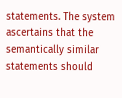statements. The system ascertains that the semantically similar statements should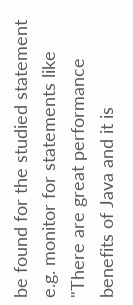be found for the studied statement e.g. monitor for statements like "There are great performance benefits of Java and it is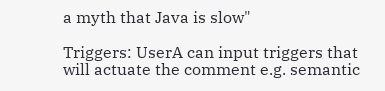a myth that Java is slow"

Triggers: UserA can input triggers that will actuate the comment e.g. semantic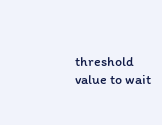threshold value to wait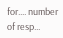for.... number of resp...